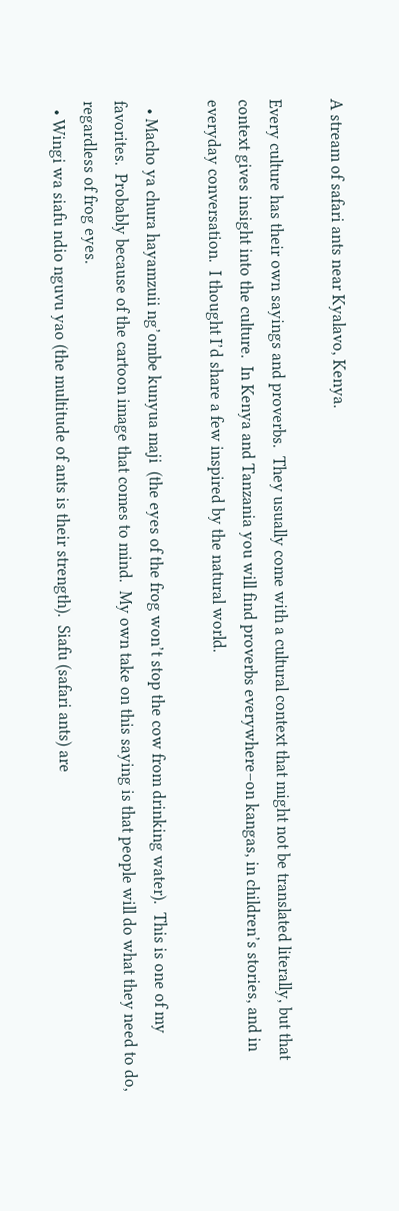A stream of safari ants near Kyalavo, Kenya.

Every culture has their own sayings and proverbs.  They usually come with a cultural context that might not be translated literally, but that context gives insight into the culture.  In Kenya and Tanzania you will find proverbs everywhere–on kangas, in children’s stories, and in everyday conversation.  I thought I’d share a few inspired by the natural world.

  • Macho ya chura hayamzuii ng’ombe kunyua maji  (the eyes of the frog won’t stop the cow from drinking water).  This is one of my favorites.  Probably because of the cartoon image that comes to mind.  My own take on this saying is that people will do what they need to do, regardless of frog eyes.
  • Wingi wa siafu ndio nguvu yao (the multitude of ants is their strength).  Siafu (safari ants) are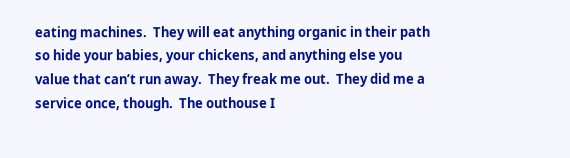eating machines.  They will eat anything organic in their path so hide your babies, your chickens, and anything else you value that can’t run away.  They freak me out.  They did me a service once, though.  The outhouse I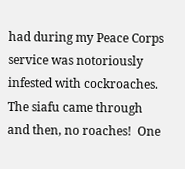had during my Peace Corps service was notoriously infested with cockroaches.  The siafu came through and then, no roaches!  One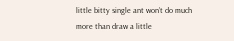little bitty single ant won’t do much more than draw a little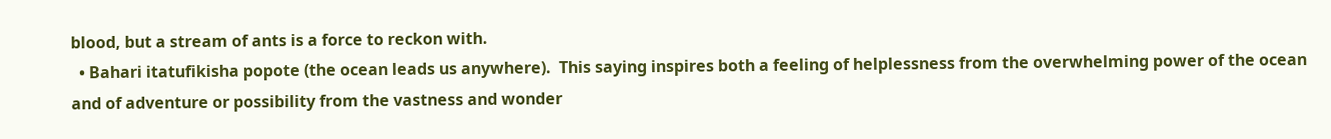blood, but a stream of ants is a force to reckon with.
  • Bahari itatufikisha popote (the ocean leads us anywhere).  This saying inspires both a feeling of helplessness from the overwhelming power of the ocean and of adventure or possibility from the vastness and wonder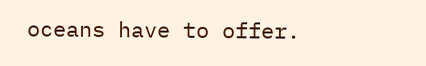oceans have to offer.